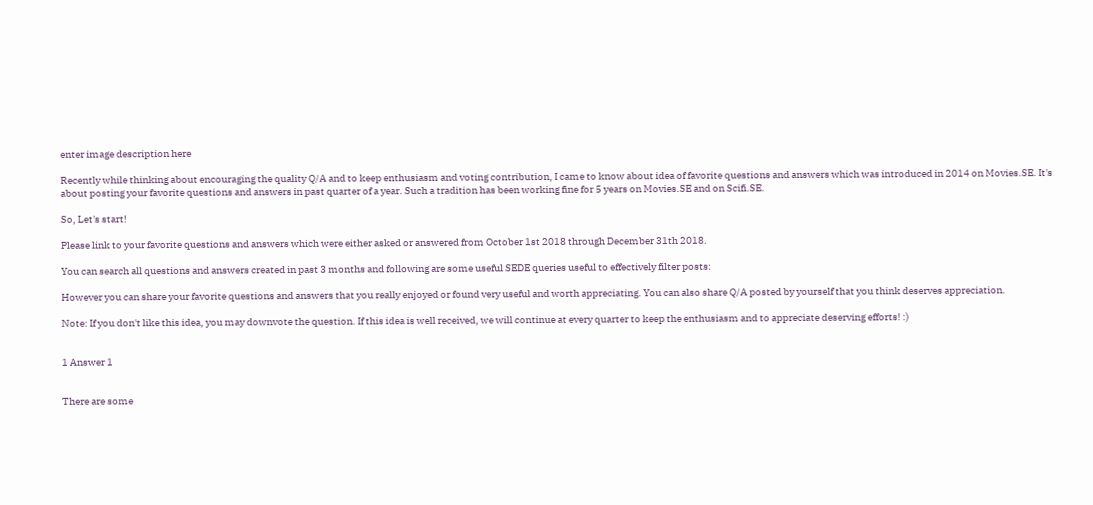enter image description here

Recently while thinking about encouraging the quality Q/A and to keep enthusiasm and voting contribution, I came to know about idea of favorite questions and answers which was introduced in 2014 on Movies.SE. It's about posting your favorite questions and answers in past quarter of a year. Such a tradition has been working fine for 5 years on Movies.SE and on Scifi.SE.

So, Let's start!

Please link to your favorite questions and answers which were either asked or answered from October 1st 2018 through December 31th 2018.

You can search all questions and answers created in past 3 months and following are some useful SEDE queries useful to effectively filter posts:

However you can share your favorite questions and answers that you really enjoyed or found very useful and worth appreciating. You can also share Q/A posted by yourself that you think deserves appreciation.

Note: If you don't like this idea, you may downvote the question. If this idea is well received, we will continue at every quarter to keep the enthusiasm and to appreciate deserving efforts! :)


1 Answer 1


There are some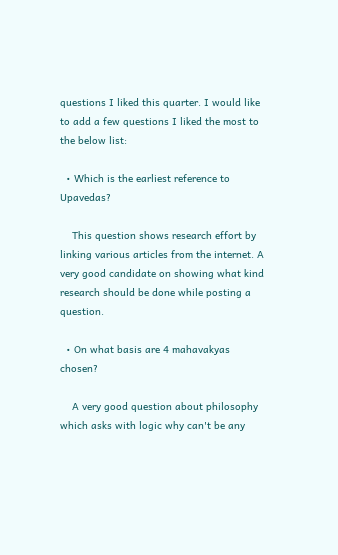questions I liked this quarter. I would like to add a few questions I liked the most to the below list:

  • Which is the earliest reference to Upavedas?

    This question shows research effort by linking various articles from the internet. A very good candidate on showing what kind research should be done while posting a question.

  • On what basis are 4 mahavakyas chosen?

    A very good question about philosophy which asks with logic why can't be any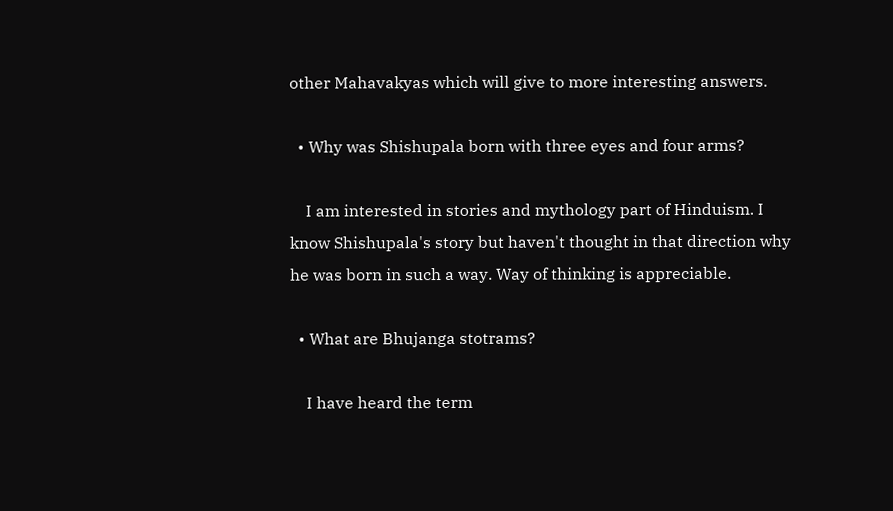other Mahavakyas which will give to more interesting answers.

  • Why was Shishupala born with three eyes and four arms?

    I am interested in stories and mythology part of Hinduism. I know Shishupala's story but haven't thought in that direction why he was born in such a way. Way of thinking is appreciable.

  • What are Bhujanga stotrams?

    I have heard the term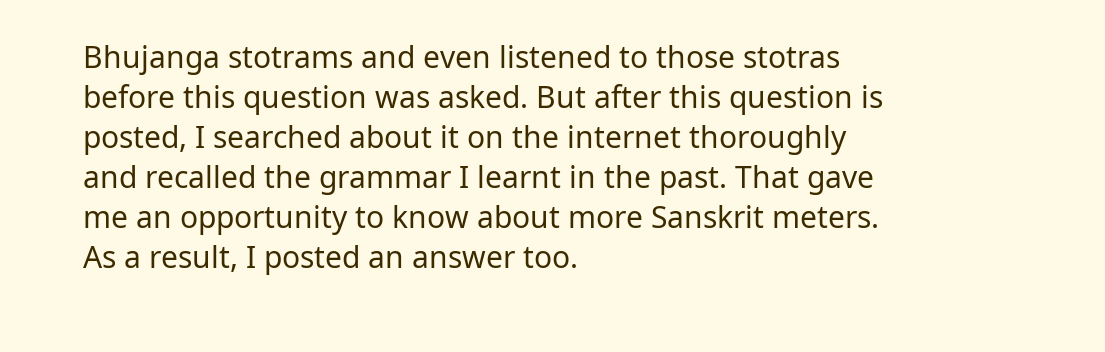Bhujanga stotrams and even listened to those stotras before this question was asked. But after this question is posted, I searched about it on the internet thoroughly and recalled the grammar I learnt in the past. That gave me an opportunity to know about more Sanskrit meters. As a result, I posted an answer too.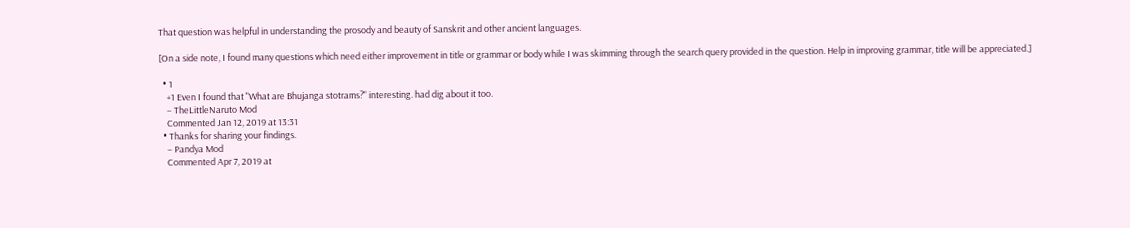That question was helpful in understanding the prosody and beauty of Sanskrit and other ancient languages.

[On a side note, I found many questions which need either improvement in title or grammar or body while I was skimming through the search query provided in the question. Help in improving grammar, title will be appreciated.]

  • 1
    +1 Even I found that "What are Bhujanga stotrams?" interesting. had dig about it too.
    – TheLittleNaruto Mod
    Commented Jan 12, 2019 at 13:31
  • Thanks for sharing your findings.
    – Pandya Mod
    Commented Apr 7, 2019 at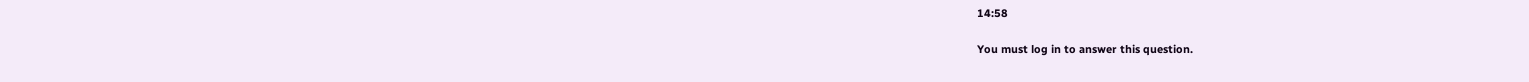14:58

You must log in to answer this question.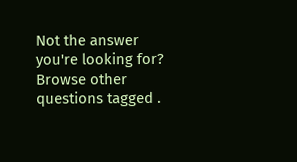Not the answer you're looking for? Browse other questions tagged .